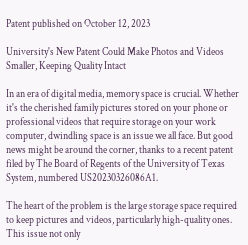Patent published on October 12, 2023

University's New Patent Could Make Photos and Videos Smaller, Keeping Quality Intact

In an era of digital media, memory space is crucial. Whether it's the cherished family pictures stored on your phone or professional videos that require storage on your work computer, dwindling space is an issue we all face. But good news might be around the corner, thanks to a recent patent filed by The Board of Regents of the University of Texas System, numbered US20230326086A1.

The heart of the problem is the large storage space required to keep pictures and videos, particularly high-quality ones. This issue not only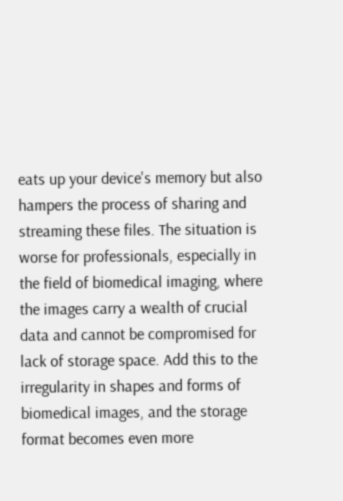eats up your device's memory but also hampers the process of sharing and streaming these files. The situation is worse for professionals, especially in the field of biomedical imaging, where the images carry a wealth of crucial data and cannot be compromised for lack of storage space. Add this to the irregularity in shapes and forms of biomedical images, and the storage format becomes even more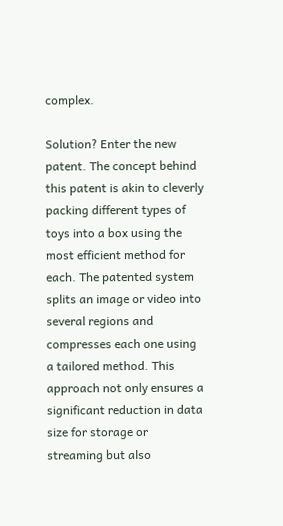complex.

Solution? Enter the new patent. The concept behind this patent is akin to cleverly packing different types of toys into a box using the most efficient method for each. The patented system splits an image or video into several regions and compresses each one using a tailored method. This approach not only ensures a significant reduction in data size for storage or streaming but also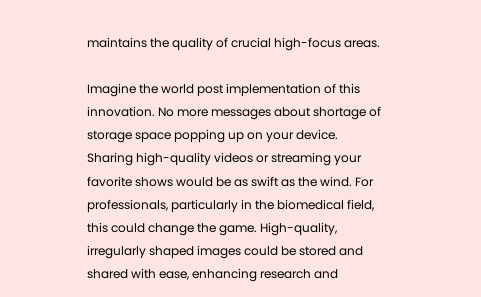maintains the quality of crucial high-focus areas.

Imagine the world post implementation of this innovation. No more messages about shortage of storage space popping up on your device. Sharing high-quality videos or streaming your favorite shows would be as swift as the wind. For professionals, particularly in the biomedical field, this could change the game. High-quality, irregularly shaped images could be stored and shared with ease, enhancing research and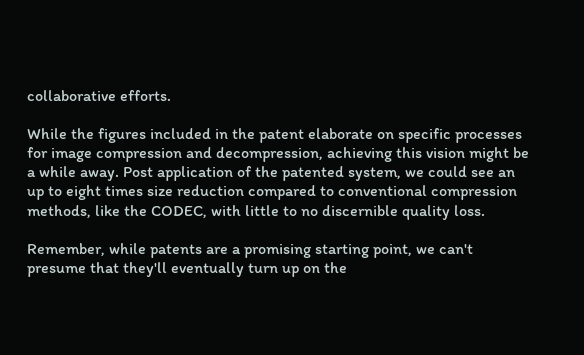collaborative efforts.

While the figures included in the patent elaborate on specific processes for image compression and decompression, achieving this vision might be a while away. Post application of the patented system, we could see an up to eight times size reduction compared to conventional compression methods, like the CODEC, with little to no discernible quality loss.

Remember, while patents are a promising starting point, we can't presume that they'll eventually turn up on the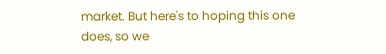market. But here's to hoping this one does, so we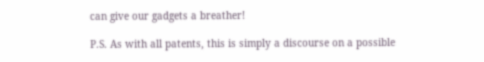can give our gadgets a breather!

P.S. As with all patents, this is simply a discourse on a possible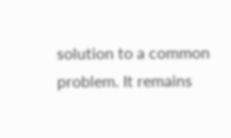solution to a common problem. It remains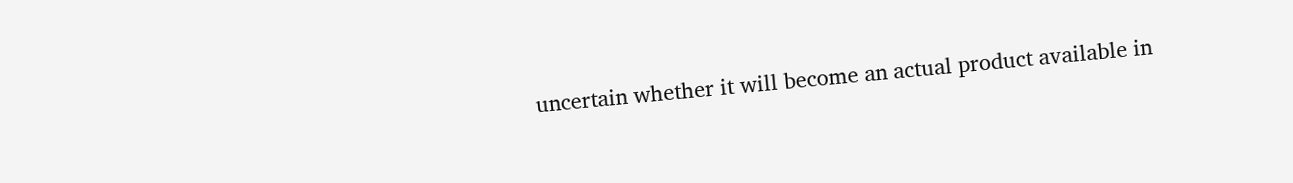uncertain whether it will become an actual product available in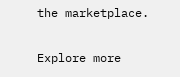the marketplace.

Explore more